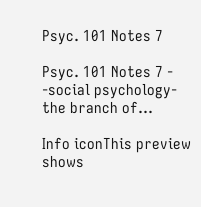Psyc. 101 Notes 7

Psyc. 101 Notes 7 - -social psychology-the branch of...

Info iconThis preview shows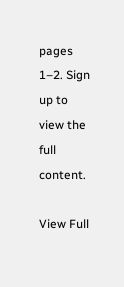pages 1–2. Sign up to view the full content.

View Full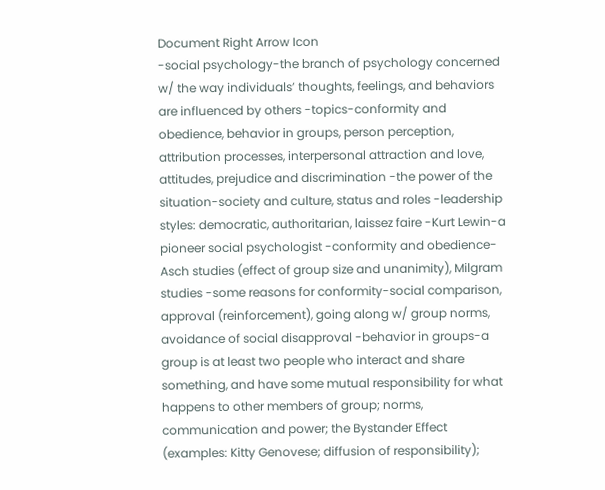Document Right Arrow Icon
-social psychology-the branch of psychology concerned w/ the way individuals’ thoughts, feelings, and behaviors are influenced by others -topics-conformity and obedience, behavior in groups, person perception, attribution processes, interpersonal attraction and love, attitudes, prejudice and discrimination -the power of the situation-society and culture, status and roles -leadership styles: democratic, authoritarian, laissez faire -Kurt Lewin-a pioneer social psychologist -conformity and obedience-Asch studies (effect of group size and unanimity), Milgram studies -some reasons for conformity-social comparison, approval (reinforcement), going along w/ group norms, avoidance of social disapproval -behavior in groups-a group is at least two people who interact and share something, and have some mutual responsibility for what happens to other members of group; norms, communication and power; the Bystander Effect (examples: Kitty Genovese; diffusion of responsibility);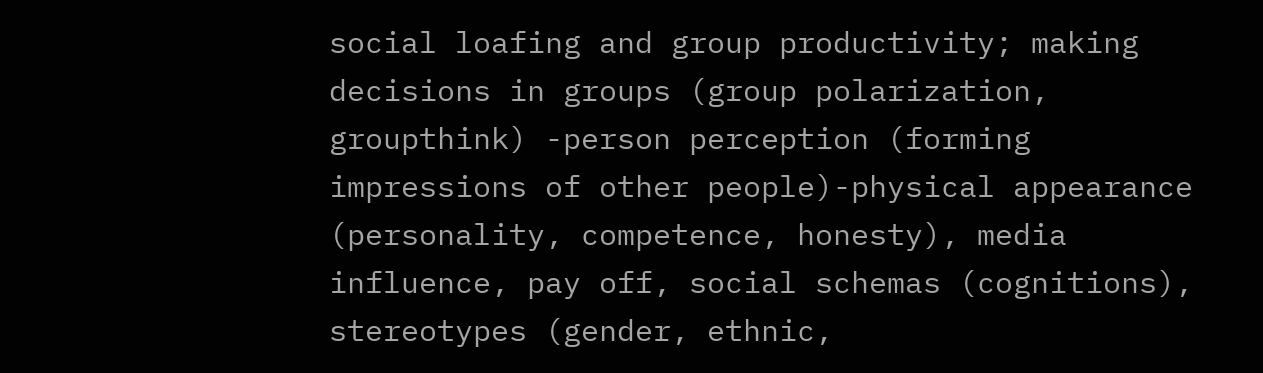social loafing and group productivity; making decisions in groups (group polarization, groupthink) -person perception (forming impressions of other people)-physical appearance (personality, competence, honesty), media influence, pay off, social schemas (cognitions), stereotypes (gender, ethnic,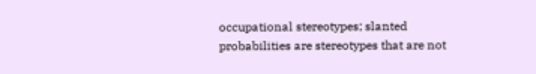occupational stereotypes; slanted probabilities are stereotypes that are not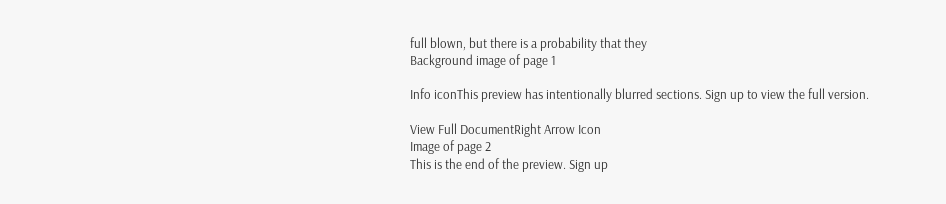full blown, but there is a probability that they
Background image of page 1

Info iconThis preview has intentionally blurred sections. Sign up to view the full version.

View Full DocumentRight Arrow Icon
Image of page 2
This is the end of the preview. Sign up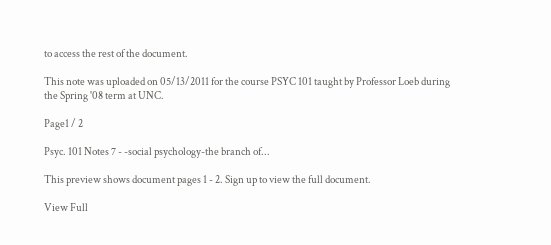to access the rest of the document.

This note was uploaded on 05/13/2011 for the course PSYC 101 taught by Professor Loeb during the Spring '08 term at UNC.

Page1 / 2

Psyc. 101 Notes 7 - -social psychology-the branch of...

This preview shows document pages 1 - 2. Sign up to view the full document.

View Full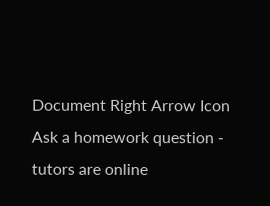Document Right Arrow Icon
Ask a homework question - tutors are online